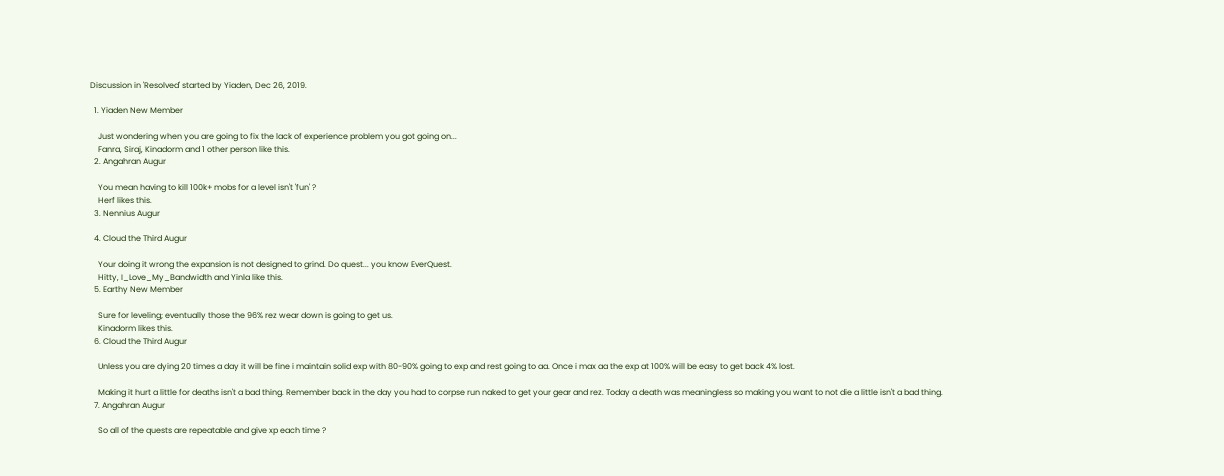Discussion in 'Resolved' started by Yiaden, Dec 26, 2019.

  1. Yiaden New Member

    Just wondering when you are going to fix the lack of experience problem you got going on...
    Fanra, Siraj, Kinadorm and 1 other person like this.
  2. Angahran Augur

    You mean having to kill 100k+ mobs for a level isn't 'fun' ?
    Herf likes this.
  3. Nennius Augur

  4. Cloud the Third Augur

    Your doing it wrong the expansion is not designed to grind. Do quest... you know EverQuest.
    Hitty, I_Love_My_Bandwidth and Yinla like this.
  5. Earthy New Member

    Sure for leveling; eventually those the 96% rez wear down is going to get us.
    Kinadorm likes this.
  6. Cloud the Third Augur

    Unless you are dying 20 times a day it will be fine i maintain solid exp with 80-90% going to exp and rest going to aa. Once i max aa the exp at 100% will be easy to get back 4% lost.

    Making it hurt a little for deaths isn't a bad thing. Remember back in the day you had to corpse run naked to get your gear and rez. Today a death was meaningless so making you want to not die a little isn't a bad thing.
  7. Angahran Augur

    So all of the quests are repeatable and give xp each time ?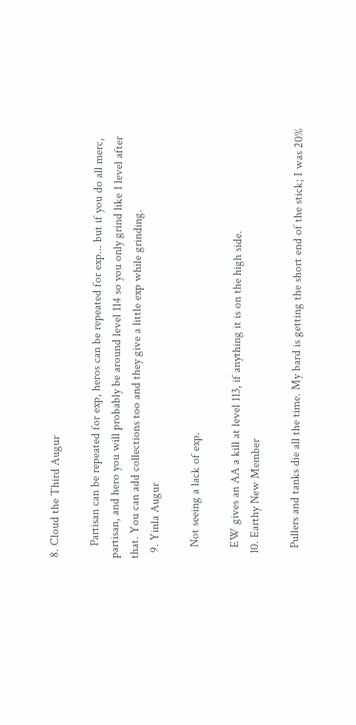8. Cloud the Third Augur

    Partisan can be repeated for exp, heros can be repeated for exp... but if you do all merc, partisan, and hero you will probably be around level 114 so you only grind like 1 level after that. You can add collections too and they give a little exp while grinding.
  9. Yinla Augur

    Not seeing a lack of exp.

    EW gives an AA a kill at level 113, if anything it is on the high side.
  10. Earthy New Member

    Pullers and tanks die all the time. My bard is getting the short end of the stick; I was 20%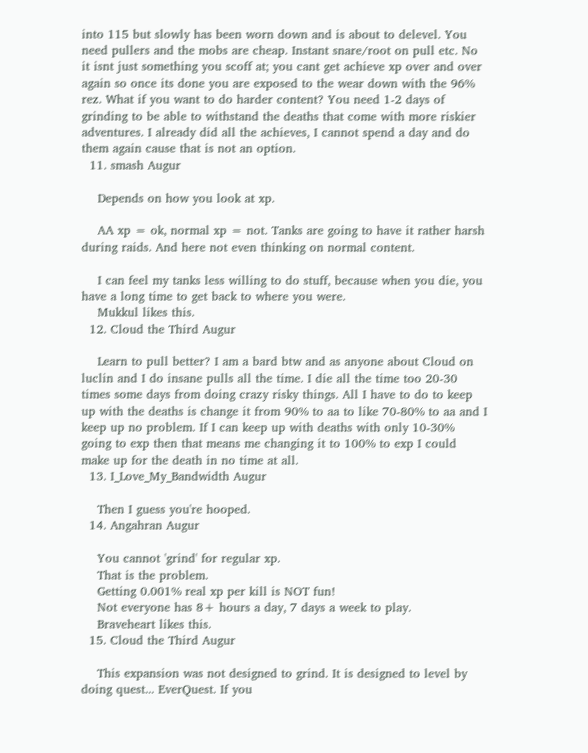into 115 but slowly has been worn down and is about to delevel. You need pullers and the mobs are cheap. Instant snare/root on pull etc. No it isnt just something you scoff at; you cant get achieve xp over and over again so once its done you are exposed to the wear down with the 96% rez. What if you want to do harder content? You need 1-2 days of grinding to be able to withstand the deaths that come with more riskier adventures. I already did all the achieves, I cannot spend a day and do them again cause that is not an option.
  11. smash Augur

    Depends on how you look at xp.

    AA xp = ok, normal xp = not. Tanks are going to have it rather harsh during raids. And here not even thinking on normal content.

    I can feel my tanks less willing to do stuff, because when you die, you have a long time to get back to where you were.
    Mukkul likes this.
  12. Cloud the Third Augur

    Learn to pull better? I am a bard btw and as anyone about Cloud on luclin and I do insane pulls all the time. I die all the time too 20-30 times some days from doing crazy risky things. All I have to do to keep up with the deaths is change it from 90% to aa to like 70-80% to aa and I keep up no problem. If I can keep up with deaths with only 10-30% going to exp then that means me changing it to 100% to exp I could make up for the death in no time at all.
  13. I_Love_My_Bandwidth Augur

    Then I guess you're hooped.
  14. Angahran Augur

    You cannot 'grind' for regular xp.
    That is the problem.
    Getting 0.001% real xp per kill is NOT fun!
    Not everyone has 8+ hours a day, 7 days a week to play.
    Braveheart likes this.
  15. Cloud the Third Augur

    This expansion was not designed to grind. It is designed to level by doing quest... EverQuest. If you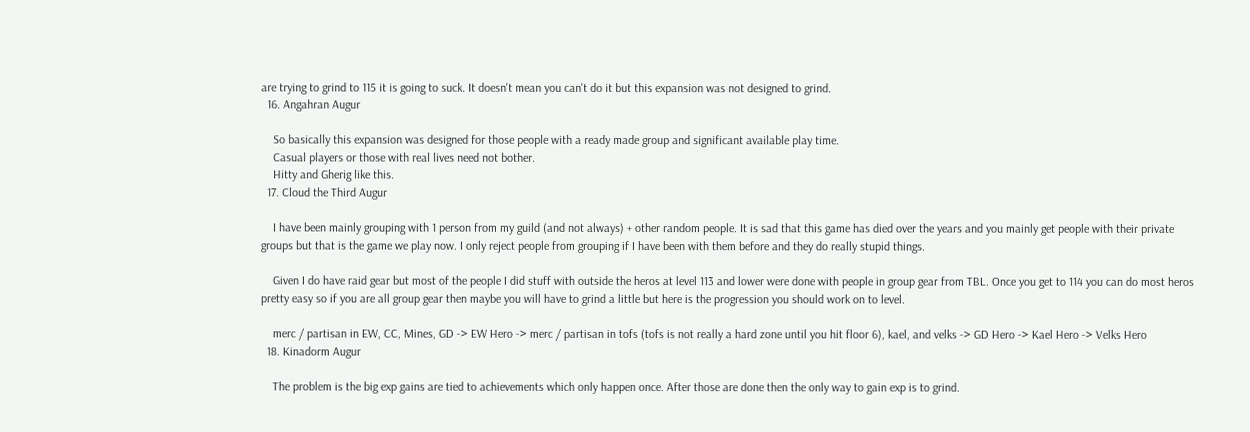are trying to grind to 115 it is going to suck. It doesn't mean you can't do it but this expansion was not designed to grind.
  16. Angahran Augur

    So basically this expansion was designed for those people with a ready made group and significant available play time.
    Casual players or those with real lives need not bother.
    Hitty and Gherig like this.
  17. Cloud the Third Augur

    I have been mainly grouping with 1 person from my guild (and not always) + other random people. It is sad that this game has died over the years and you mainly get people with their private groups but that is the game we play now. I only reject people from grouping if I have been with them before and they do really stupid things.

    Given I do have raid gear but most of the people I did stuff with outside the heros at level 113 and lower were done with people in group gear from TBL. Once you get to 114 you can do most heros pretty easy so if you are all group gear then maybe you will have to grind a little but here is the progression you should work on to level.

    merc / partisan in EW, CC, Mines, GD -> EW Hero -> merc / partisan in tofs (tofs is not really a hard zone until you hit floor 6), kael, and velks -> GD Hero -> Kael Hero -> Velks Hero
  18. Kinadorm Augur

    The problem is the big exp gains are tied to achievements which only happen once. After those are done then the only way to gain exp is to grind.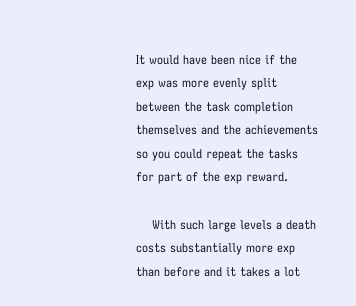It would have been nice if the exp was more evenly split between the task completion themselves and the achievements so you could repeat the tasks for part of the exp reward.

    With such large levels a death costs substantially more exp than before and it takes a lot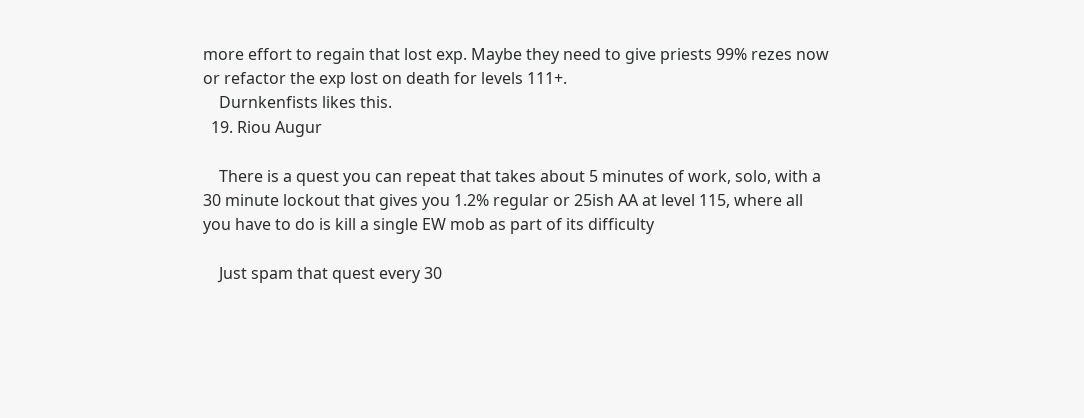more effort to regain that lost exp. Maybe they need to give priests 99% rezes now or refactor the exp lost on death for levels 111+.
    Durnkenfists likes this.
  19. Riou Augur

    There is a quest you can repeat that takes about 5 minutes of work, solo, with a 30 minute lockout that gives you 1.2% regular or 25ish AA at level 115, where all you have to do is kill a single EW mob as part of its difficulty

    Just spam that quest every 30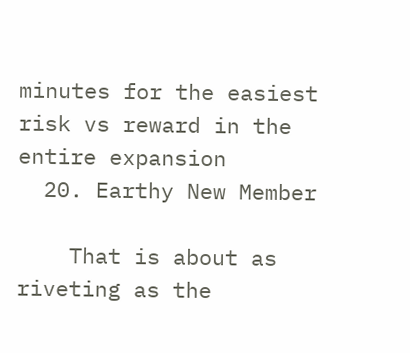minutes for the easiest risk vs reward in the entire expansion
  20. Earthy New Member

    That is about as riveting as the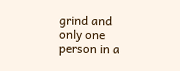grind and only one person in a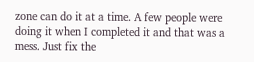zone can do it at a time. A few people were doing it when I completed it and that was a mess. Just fix the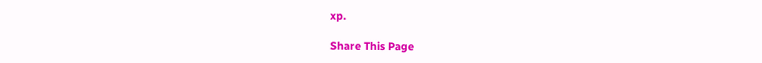xp.

Share This Page